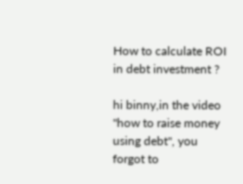How to calculate ROI in debt investment ?

hi binny,in the video "how to raise money using debt", you forgot to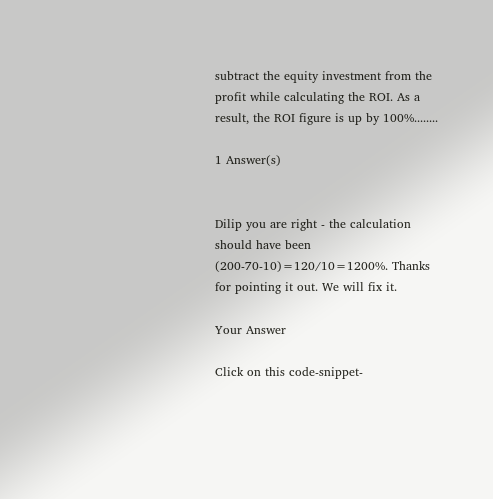subtract the equity investment from the profit while calculating the ROI. As a result, the ROI figure is up by 100%........

1 Answer(s)


Dilip you are right - the calculation should have been (200-70-10)=120/10=1200%. Thanks for pointing it out. We will fix it.

Your Answer

Click on this code-snippet-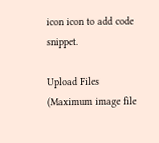icon icon to add code snippet.

Upload Files (Maximum image file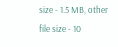size - 1.5 MB, other file size - 10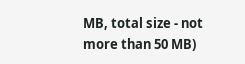MB, total size - not more than 50 MB)